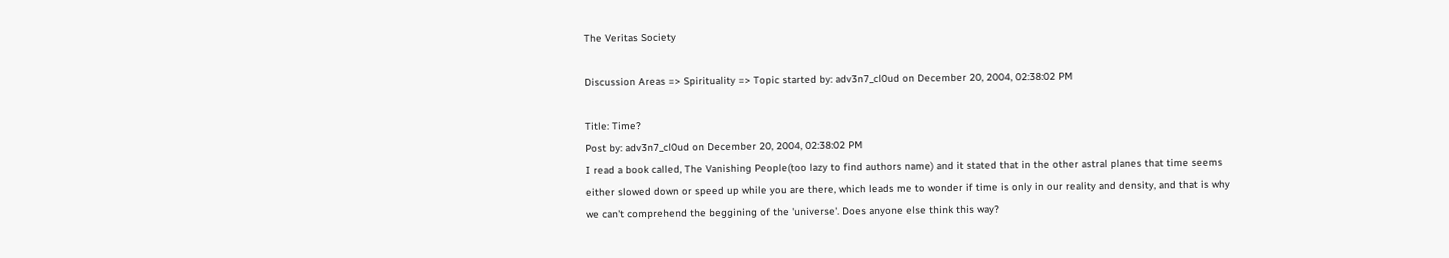The Veritas Society

Discussion Areas => Spirituality => Topic started by: adv3n7_cl0ud on December 20, 2004, 02:38:02 PM

Title: Time?
Post by: adv3n7_cl0ud on December 20, 2004, 02:38:02 PM
I read a book called, The Vanishing People(too lazy to find authors name) and it stated that in the other astral planes that time seems either slowed down or speed up while you are there, which leads me to wonder if time is only in our reality and density, and that is why we can't comprehend the beggining of the 'universe'. Does anyone else think this way?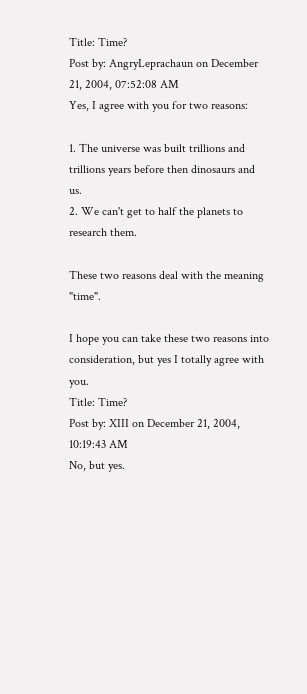Title: Time?
Post by: AngryLeprachaun on December 21, 2004, 07:52:08 AM
Yes, I agree with you for two reasons:

1. The universe was built trillions and trillions years before then dinosaurs and us.
2. We can't get to half the planets to research them.

These two reasons deal with the meaning "time".

I hope you can take these two reasons into consideration, but yes I totally agree with you.
Title: Time?
Post by: XIII on December 21, 2004, 10:19:43 AM
No, but yes.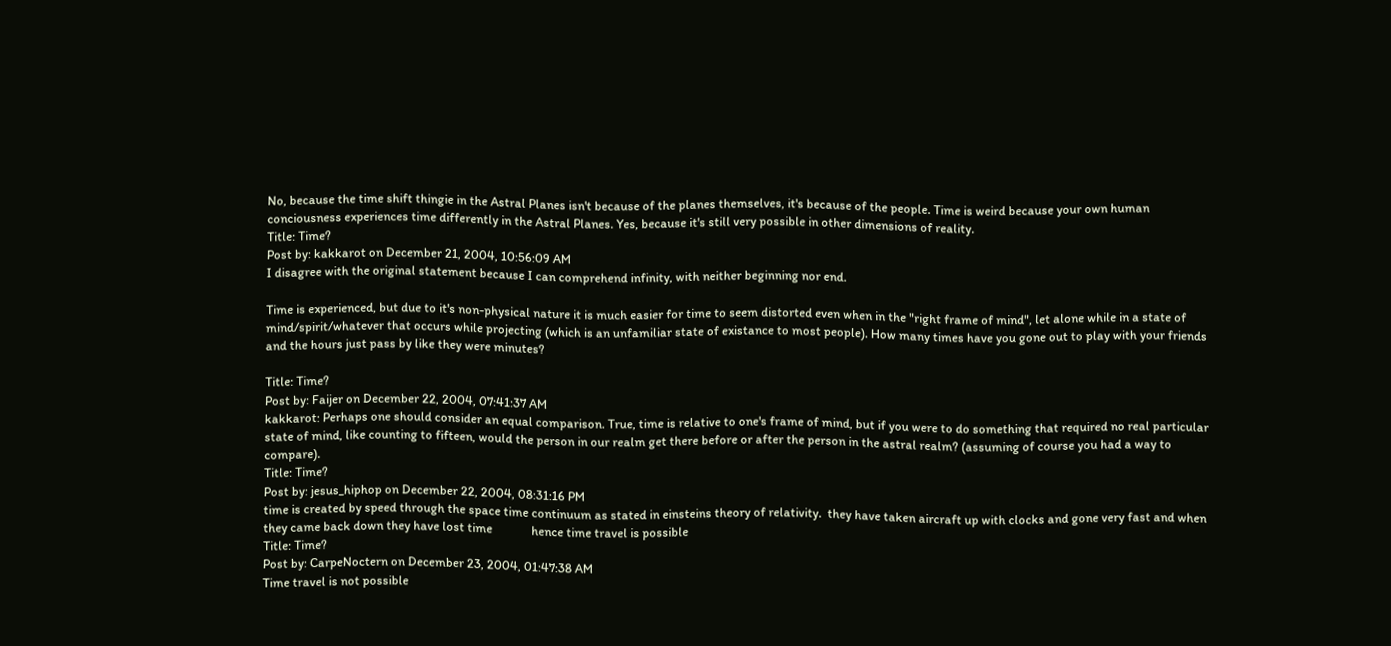No, because the time shift thingie in the Astral Planes isn't because of the planes themselves, it's because of the people. Time is weird because your own human conciousness experiences time differently in the Astral Planes. Yes, because it's still very possible in other dimensions of reality.
Title: Time?
Post by: kakkarot on December 21, 2004, 10:56:09 AM
I disagree with the original statement because I can comprehend infinity, with neither beginning nor end.

Time is experienced, but due to it's non-physical nature it is much easier for time to seem distorted even when in the "right frame of mind", let alone while in a state of mind/spirit/whatever that occurs while projecting (which is an unfamiliar state of existance to most people). How many times have you gone out to play with your friends and the hours just pass by like they were minutes?

Title: Time?
Post by: Faijer on December 22, 2004, 07:41:37 AM
kakkarot: Perhaps one should consider an equal comparison. True, time is relative to one's frame of mind, but if you were to do something that required no real particular state of mind, like counting to fifteen, would the person in our realm get there before or after the person in the astral realm? (assuming of course you had a way to compare).
Title: Time?
Post by: jesus_hiphop on December 22, 2004, 08:31:16 PM
time is created by speed through the space time continuum as stated in einsteins theory of relativity.  they have taken aircraft up with clocks and gone very fast and when they came back down they have lost time             hence time travel is possible
Title: Time?
Post by: CarpeNoctern on December 23, 2004, 01:47:38 AM
Time travel is not possible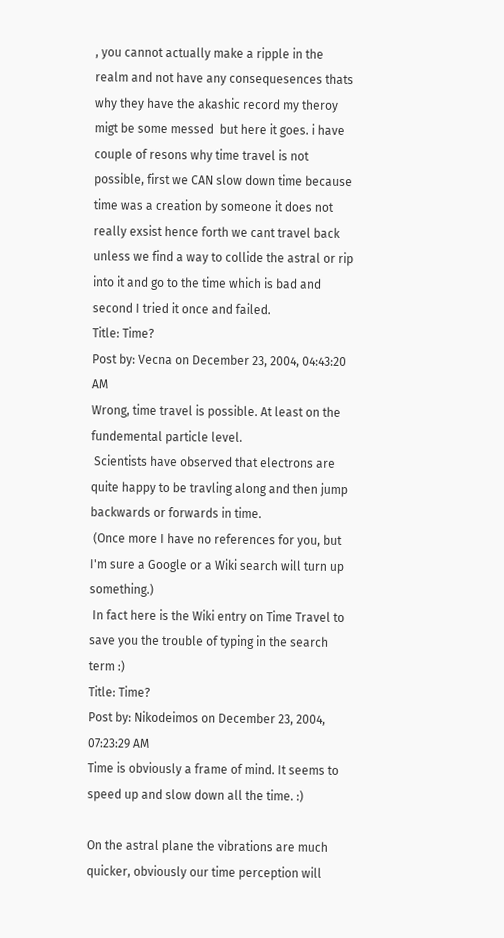, you cannot actually make a ripple in the realm and not have any consequesences thats why they have the akashic record my theroy migt be some messed  but here it goes. i have couple of resons why time travel is not possible, first we CAN slow down time because time was a creation by someone it does not really exsist hence forth we cant travel back unless we find a way to collide the astral or rip into it and go to the time which is bad and second I tried it once and failed.
Title: Time?
Post by: Vecna on December 23, 2004, 04:43:20 AM
Wrong, time travel is possible. At least on the fundemental particle level.
 Scientists have observed that electrons are quite happy to be travling along and then jump backwards or forwards in time.
 (Once more I have no references for you, but I'm sure a Google or a Wiki search will turn up something.)
 In fact here is the Wiki entry on Time Travel to save you the trouble of typing in the search term :)
Title: Time?
Post by: Nikodeimos on December 23, 2004, 07:23:29 AM
Time is obviously a frame of mind. It seems to speed up and slow down all the time. :)

On the astral plane the vibrations are much quicker, obviously our time perception will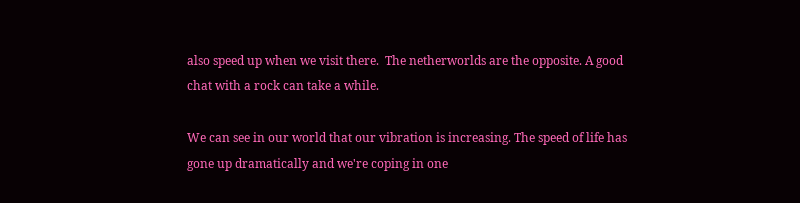also speed up when we visit there.  The netherworlds are the opposite. A good chat with a rock can take a while.

We can see in our world that our vibration is increasing. The speed of life has gone up dramatically and we're coping in one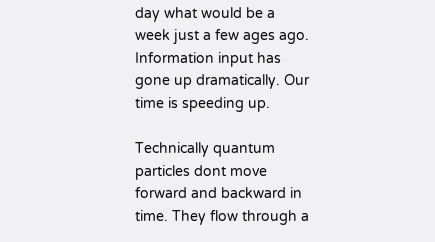day what would be a week just a few ages ago. Information input has gone up dramatically. Our time is speeding up.

Technically quantum particles dont move forward and backward in time. They flow through a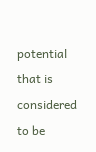potential that is considered to be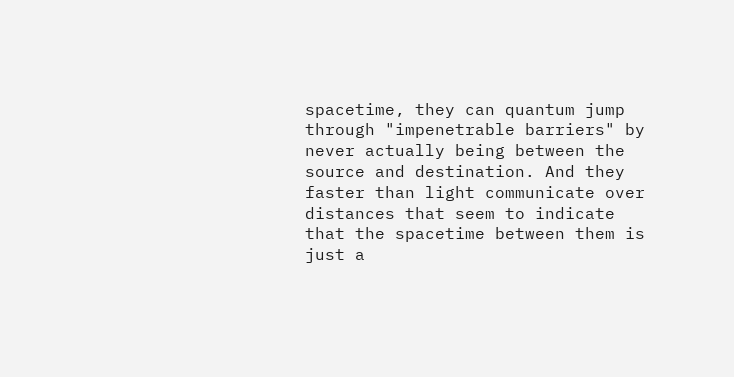spacetime, they can quantum jump through "impenetrable barriers" by never actually being between the source and destination. And they faster than light communicate over distances that seem to indicate that the spacetime between them is just a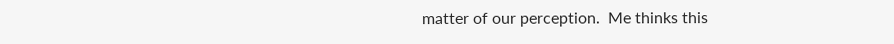matter of our perception.  Me thinks this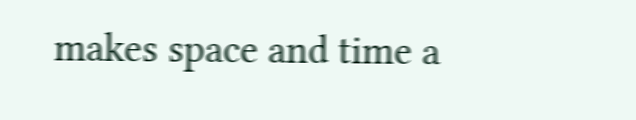makes space and time a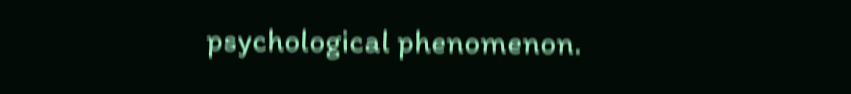psychological phenomenon.